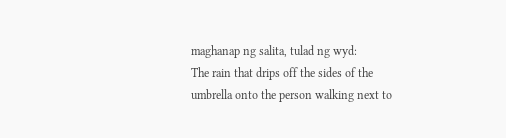maghanap ng salita, tulad ng wyd:
The rain that drips off the sides of the umbrella onto the person walking next to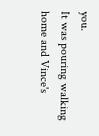you.
It was pouring walking home and Vince's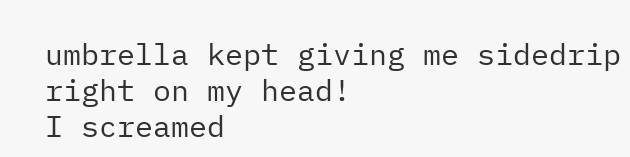umbrella kept giving me sidedrip right on my head!
I screamed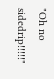"Oh no sidedrip!!!!!"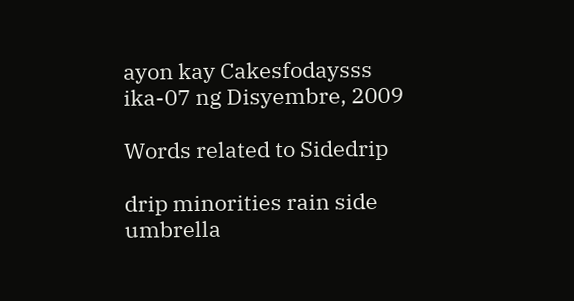ayon kay Cakesfodaysss ika-07 ng Disyembre, 2009

Words related to Sidedrip

drip minorities rain side umbrella